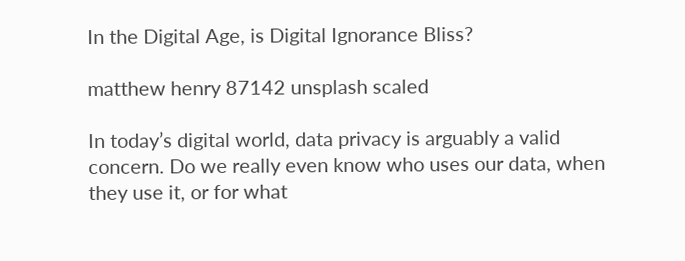In the Digital Age, is Digital Ignorance Bliss?

matthew henry 87142 unsplash scaled

In today’s digital world, data privacy is arguably a valid concern. Do we really even know who uses our data, when they use it, or for what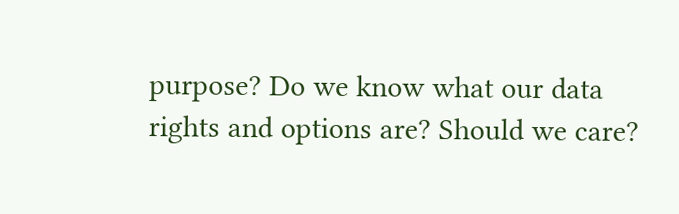purpose? Do we know what our data rights and options are? Should we care?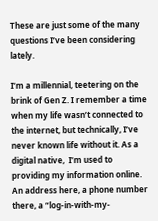These are just some of the many questions I’ve been considering lately.

I’m a millennial, teetering on the brink of Gen Z. I remember a time when my life wasn’t connected to the internet, but technically, I’ve never known life without it. As a digital native,  I’m used to providing my information online. An address here, a phone number there, a “log-in-with-my-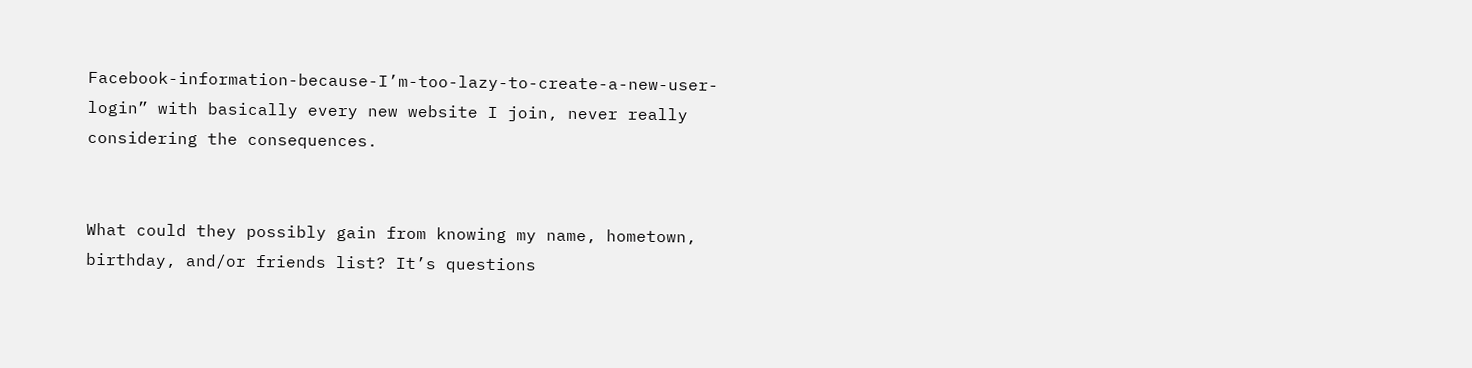Facebook-information-because-I’m-too-lazy-to-create-a-new-user-login” with basically every new website I join, never really considering the consequences.


What could they possibly gain from knowing my name, hometown, birthday, and/or friends list? It’s questions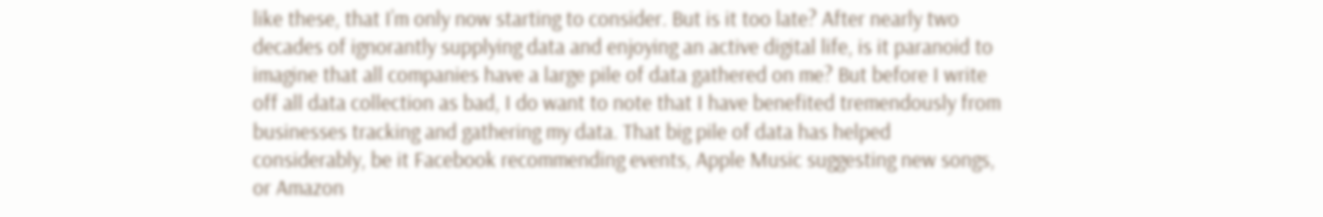like these, that I’m only now starting to consider. But is it too late? After nearly two decades of ignorantly supplying data and enjoying an active digital life, is it paranoid to imagine that all companies have a large pile of data gathered on me? But before I write off all data collection as bad, I do want to note that I have benefited tremendously from businesses tracking and gathering my data. That big pile of data has helped considerably, be it Facebook recommending events, Apple Music suggesting new songs, or Amazon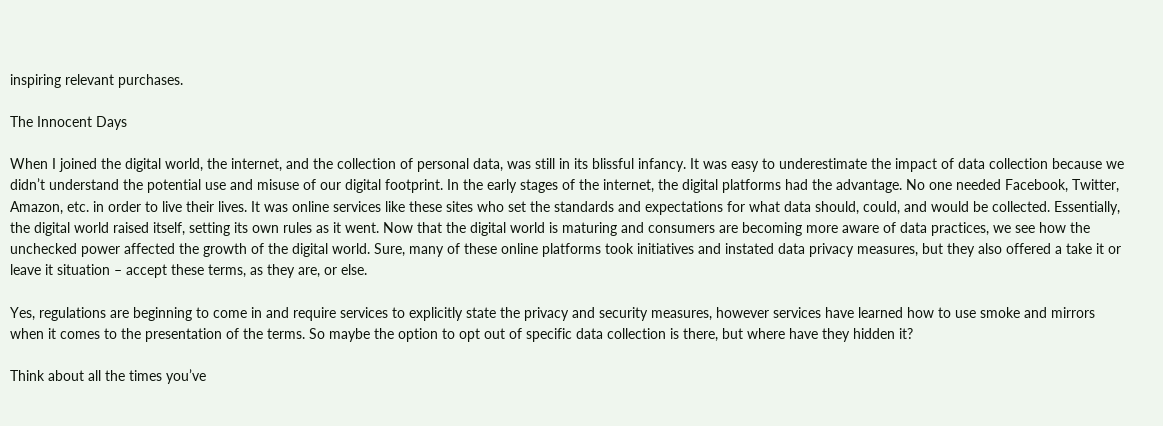inspiring relevant purchases.

The Innocent Days

When I joined the digital world, the internet, and the collection of personal data, was still in its blissful infancy. It was easy to underestimate the impact of data collection because we didn’t understand the potential use and misuse of our digital footprint. In the early stages of the internet, the digital platforms had the advantage. No one needed Facebook, Twitter, Amazon, etc. in order to live their lives. It was online services like these sites who set the standards and expectations for what data should, could, and would be collected. Essentially, the digital world raised itself, setting its own rules as it went. Now that the digital world is maturing and consumers are becoming more aware of data practices, we see how the unchecked power affected the growth of the digital world. Sure, many of these online platforms took initiatives and instated data privacy measures, but they also offered a take it or leave it situation – accept these terms, as they are, or else.

Yes, regulations are beginning to come in and require services to explicitly state the privacy and security measures, however services have learned how to use smoke and mirrors when it comes to the presentation of the terms. So maybe the option to opt out of specific data collection is there, but where have they hidden it?

Think about all the times you’ve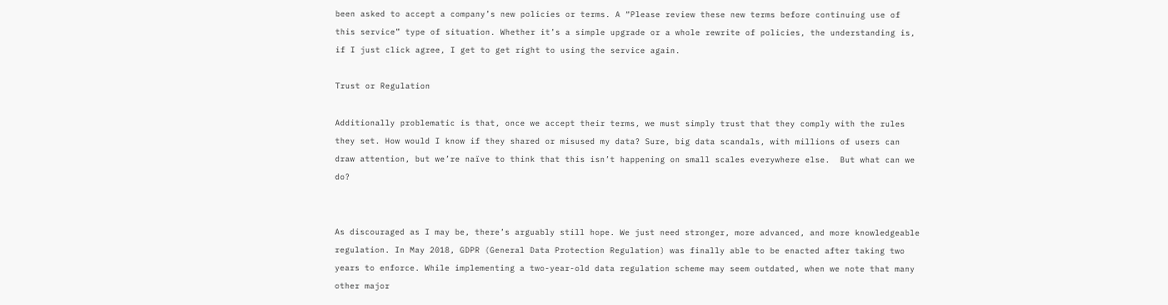been asked to accept a company’s new policies or terms. A “Please review these new terms before continuing use of this service” type of situation. Whether it’s a simple upgrade or a whole rewrite of policies, the understanding is, if I just click agree, I get to get right to using the service again.

Trust or Regulation

Additionally problematic is that, once we accept their terms, we must simply trust that they comply with the rules they set. How would I know if they shared or misused my data? Sure, big data scandals, with millions of users can draw attention, but we’re naïve to think that this isn’t happening on small scales everywhere else.  But what can we do?


As discouraged as I may be, there’s arguably still hope. We just need stronger, more advanced, and more knowledgeable regulation. In May 2018, GDPR (General Data Protection Regulation) was finally able to be enacted after taking two years to enforce. While implementing a two-year-old data regulation scheme may seem outdated, when we note that many other major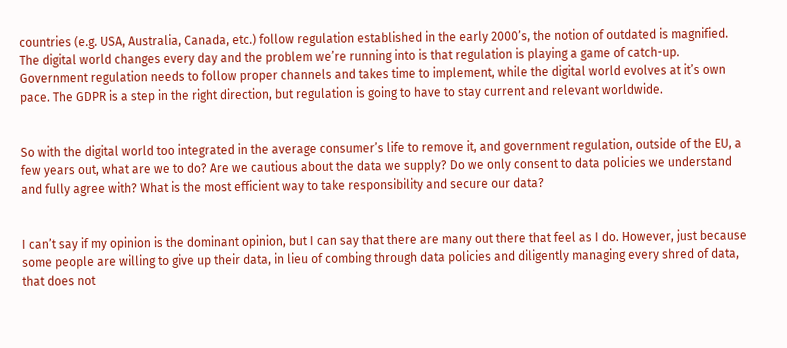countries (e.g. USA, Australia, Canada, etc.) follow regulation established in the early 2000’s, the notion of outdated is magnified. The digital world changes every day and the problem we’re running into is that regulation is playing a game of catch-up. Government regulation needs to follow proper channels and takes time to implement, while the digital world evolves at it’s own pace. The GDPR is a step in the right direction, but regulation is going to have to stay current and relevant worldwide.


So with the digital world too integrated in the average consumer’s life to remove it, and government regulation, outside of the EU, a few years out, what are we to do? Are we cautious about the data we supply? Do we only consent to data policies we understand and fully agree with? What is the most efficient way to take responsibility and secure our data?


I can’t say if my opinion is the dominant opinion, but I can say that there are many out there that feel as I do. However, just because some people are willing to give up their data, in lieu of combing through data policies and diligently managing every shred of data, that does not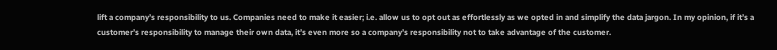lift a company’s responsibility to us. Companies need to make it easier; i.e. allow us to opt out as effortlessly as we opted in and simplify the data jargon. In my opinion, if it’s a customer’s responsibility to manage their own data, it’s even more so a company’s responsibility not to take advantage of the customer.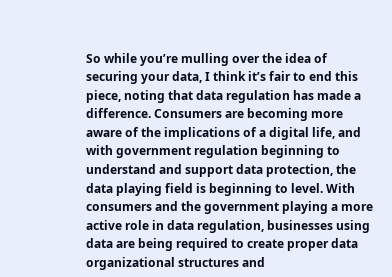So while you’re mulling over the idea of securing your data, I think it’s fair to end this piece, noting that data regulation has made a difference. Consumers are becoming more aware of the implications of a digital life, and with government regulation beginning to understand and support data protection, the data playing field is beginning to level. With consumers and the government playing a more active role in data regulation, businesses using data are being required to create proper data organizational structures and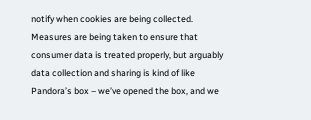notify when cookies are being collected. Measures are being taken to ensure that consumer data is treated properly, but arguably data collection and sharing is kind of like Pandora’s box – we’ve opened the box, and we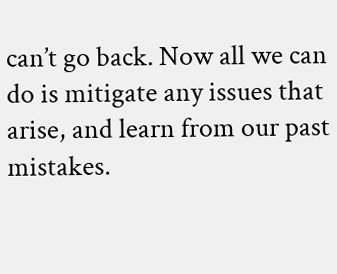can’t go back. Now all we can do is mitigate any issues that arise, and learn from our past mistakes.